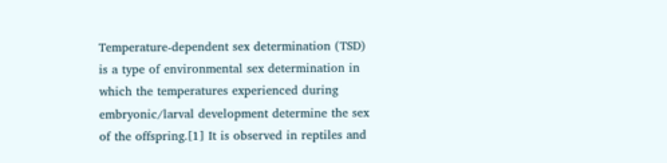Temperature-dependent sex determination (TSD) is a type of environmental sex determination in which the temperatures experienced during embryonic/larval development determine the sex of the offspring.[1] It is observed in reptiles and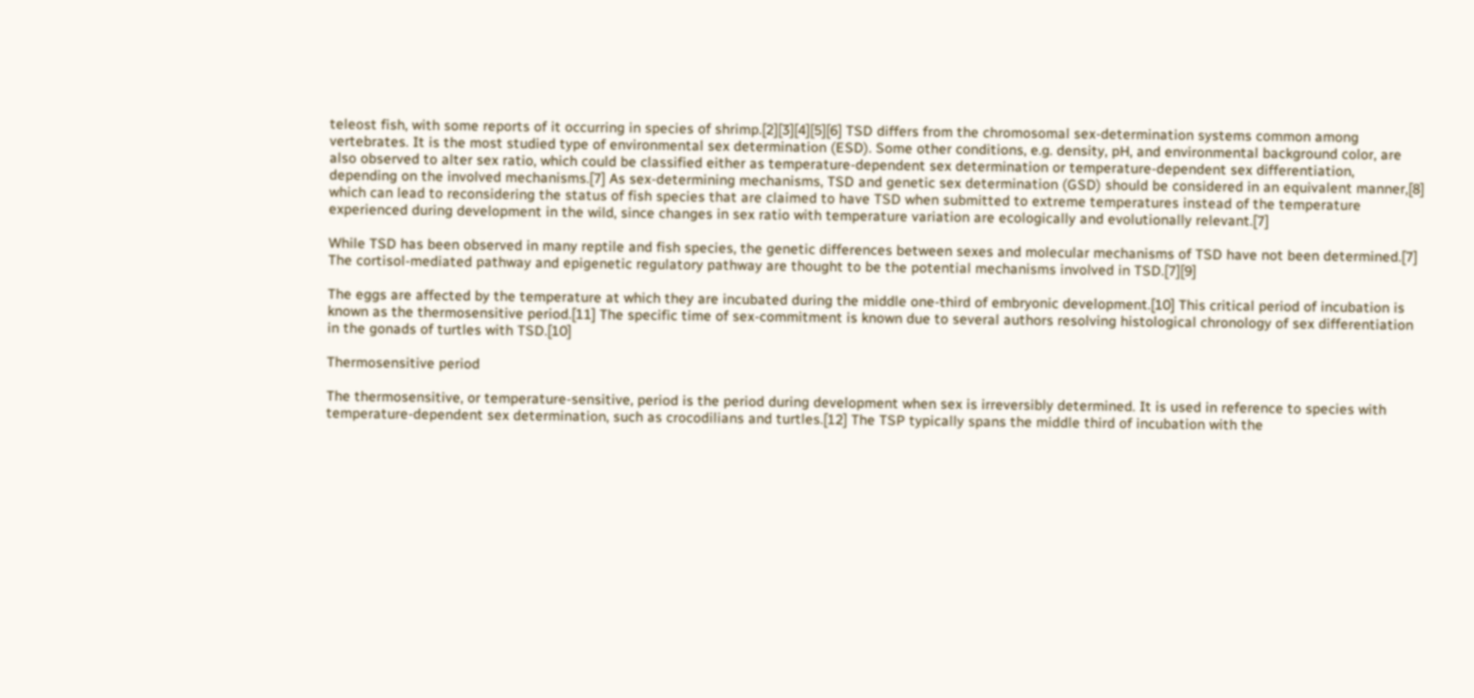teleost fish, with some reports of it occurring in species of shrimp.[2][3][4][5][6] TSD differs from the chromosomal sex-determination systems common among vertebrates. It is the most studied type of environmental sex determination (ESD). Some other conditions, e.g. density, pH, and environmental background color, are also observed to alter sex ratio, which could be classified either as temperature-dependent sex determination or temperature-dependent sex differentiation, depending on the involved mechanisms.[7] As sex-determining mechanisms, TSD and genetic sex determination (GSD) should be considered in an equivalent manner,[8] which can lead to reconsidering the status of fish species that are claimed to have TSD when submitted to extreme temperatures instead of the temperature experienced during development in the wild, since changes in sex ratio with temperature variation are ecologically and evolutionally relevant.[7]

While TSD has been observed in many reptile and fish species, the genetic differences between sexes and molecular mechanisms of TSD have not been determined.[7] The cortisol-mediated pathway and epigenetic regulatory pathway are thought to be the potential mechanisms involved in TSD.[7][9]

The eggs are affected by the temperature at which they are incubated during the middle one-third of embryonic development.[10] This critical period of incubation is known as the thermosensitive period.[11] The specific time of sex-commitment is known due to several authors resolving histological chronology of sex differentiation in the gonads of turtles with TSD.[10]

Thermosensitive period

The thermosensitive, or temperature-sensitive, period is the period during development when sex is irreversibly determined. It is used in reference to species with temperature-dependent sex determination, such as crocodilians and turtles.[12] The TSP typically spans the middle third of incubation with the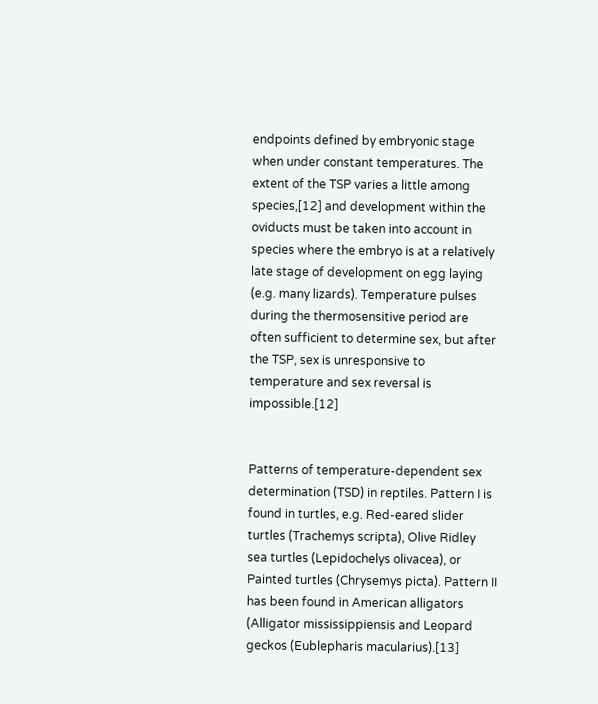endpoints defined by embryonic stage when under constant temperatures. The extent of the TSP varies a little among species,[12] and development within the oviducts must be taken into account in species where the embryo is at a relatively late stage of development on egg laying (e.g. many lizards). Temperature pulses during the thermosensitive period are often sufficient to determine sex, but after the TSP, sex is unresponsive to temperature and sex reversal is impossible.[12]


Patterns of temperature-dependent sex determination (TSD) in reptiles. Pattern I is found in turtles, e.g. Red-eared slider turtles (Trachemys scripta), Olive Ridley sea turtles (Lepidochelys olivacea), or Painted turtles (Chrysemys picta). Pattern II has been found in American alligators (Alligator mississippiensis and Leopard geckos (Eublepharis macularius).[13]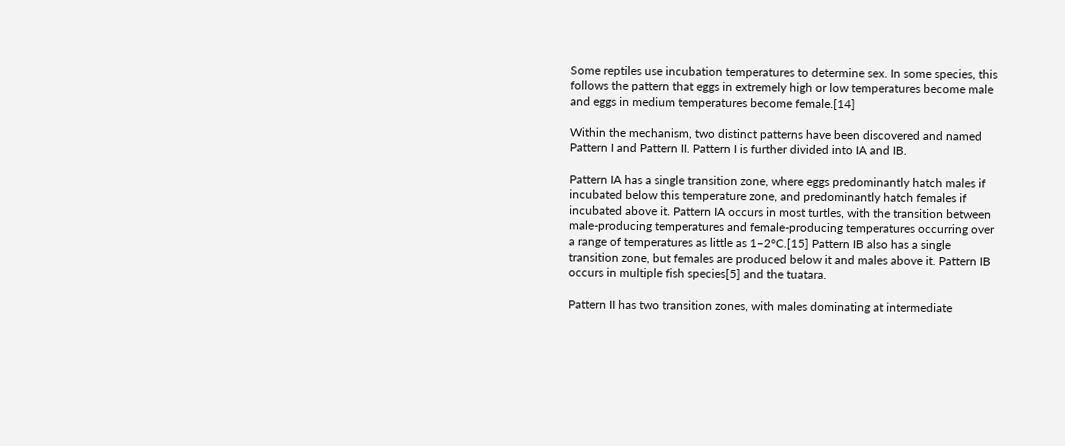Some reptiles use incubation temperatures to determine sex. In some species, this follows the pattern that eggs in extremely high or low temperatures become male and eggs in medium temperatures become female.[14]

Within the mechanism, two distinct patterns have been discovered and named Pattern I and Pattern II. Pattern I is further divided into IA and IB.

Pattern IA has a single transition zone, where eggs predominantly hatch males if incubated below this temperature zone, and predominantly hatch females if incubated above it. Pattern IA occurs in most turtles, with the transition between male-producing temperatures and female-producing temperatures occurring over a range of temperatures as little as 1–2°C.[15] Pattern IB also has a single transition zone, but females are produced below it and males above it. Pattern IB occurs in multiple fish species[5] and the tuatara.

Pattern II has two transition zones, with males dominating at intermediate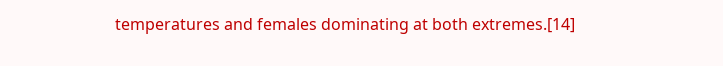temperatures and females dominating at both extremes.[14]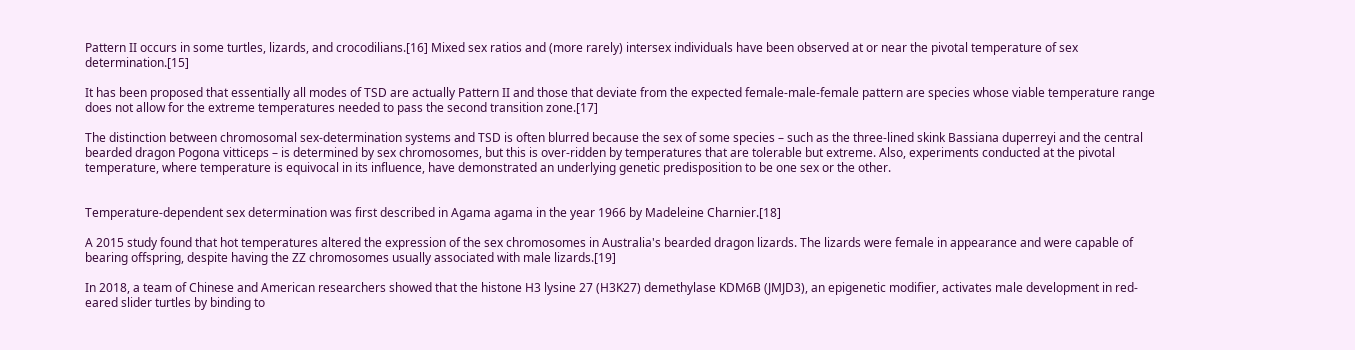Pattern II occurs in some turtles, lizards, and crocodilians.[16] Mixed sex ratios and (more rarely) intersex individuals have been observed at or near the pivotal temperature of sex determination.[15]

It has been proposed that essentially all modes of TSD are actually Pattern II and those that deviate from the expected female-male-female pattern are species whose viable temperature range does not allow for the extreme temperatures needed to pass the second transition zone.[17]

The distinction between chromosomal sex-determination systems and TSD is often blurred because the sex of some species – such as the three-lined skink Bassiana duperreyi and the central bearded dragon Pogona vitticeps – is determined by sex chromosomes, but this is over-ridden by temperatures that are tolerable but extreme. Also, experiments conducted at the pivotal temperature, where temperature is equivocal in its influence, have demonstrated an underlying genetic predisposition to be one sex or the other.


Temperature-dependent sex determination was first described in Agama agama in the year 1966 by Madeleine Charnier.[18]

A 2015 study found that hot temperatures altered the expression of the sex chromosomes in Australia's bearded dragon lizards. The lizards were female in appearance and were capable of bearing offspring, despite having the ZZ chromosomes usually associated with male lizards.[19]

In 2018, a team of Chinese and American researchers showed that the histone H3 lysine 27 (H3K27) demethylase KDM6B (JMJD3), an epigenetic modifier, activates male development in red-eared slider turtles by binding to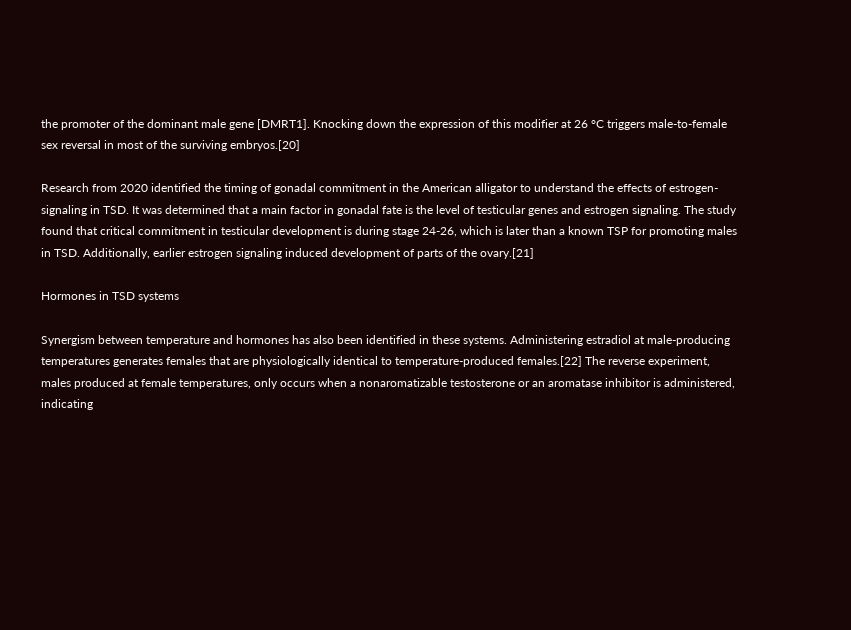the promoter of the dominant male gene [DMRT1]. Knocking down the expression of this modifier at 26 °C triggers male-to-female sex reversal in most of the surviving embryos.[20]

Research from 2020 identified the timing of gonadal commitment in the American alligator to understand the effects of estrogen-signaling in TSD. It was determined that a main factor in gonadal fate is the level of testicular genes and estrogen signaling. The study found that critical commitment in testicular development is during stage 24-26, which is later than a known TSP for promoting males in TSD. Additionally, earlier estrogen signaling induced development of parts of the ovary.[21]

Hormones in TSD systems

Synergism between temperature and hormones has also been identified in these systems. Administering estradiol at male-producing temperatures generates females that are physiologically identical to temperature-produced females.[22] The reverse experiment, males produced at female temperatures, only occurs when a nonaromatizable testosterone or an aromatase inhibitor is administered, indicating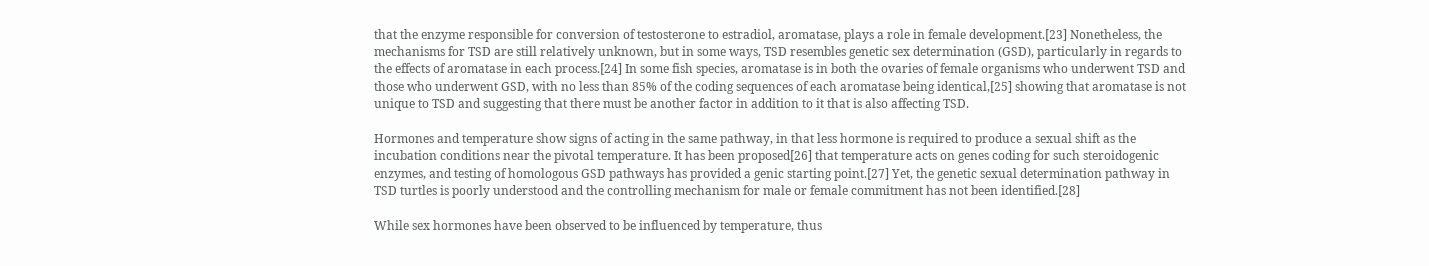that the enzyme responsible for conversion of testosterone to estradiol, aromatase, plays a role in female development.[23] Nonetheless, the mechanisms for TSD are still relatively unknown, but in some ways, TSD resembles genetic sex determination (GSD), particularly in regards to the effects of aromatase in each process.[24] In some fish species, aromatase is in both the ovaries of female organisms who underwent TSD and those who underwent GSD, with no less than 85% of the coding sequences of each aromatase being identical,[25] showing that aromatase is not unique to TSD and suggesting that there must be another factor in addition to it that is also affecting TSD.

Hormones and temperature show signs of acting in the same pathway, in that less hormone is required to produce a sexual shift as the incubation conditions near the pivotal temperature. It has been proposed[26] that temperature acts on genes coding for such steroidogenic enzymes, and testing of homologous GSD pathways has provided a genic starting point.[27] Yet, the genetic sexual determination pathway in TSD turtles is poorly understood and the controlling mechanism for male or female commitment has not been identified.[28]

While sex hormones have been observed to be influenced by temperature, thus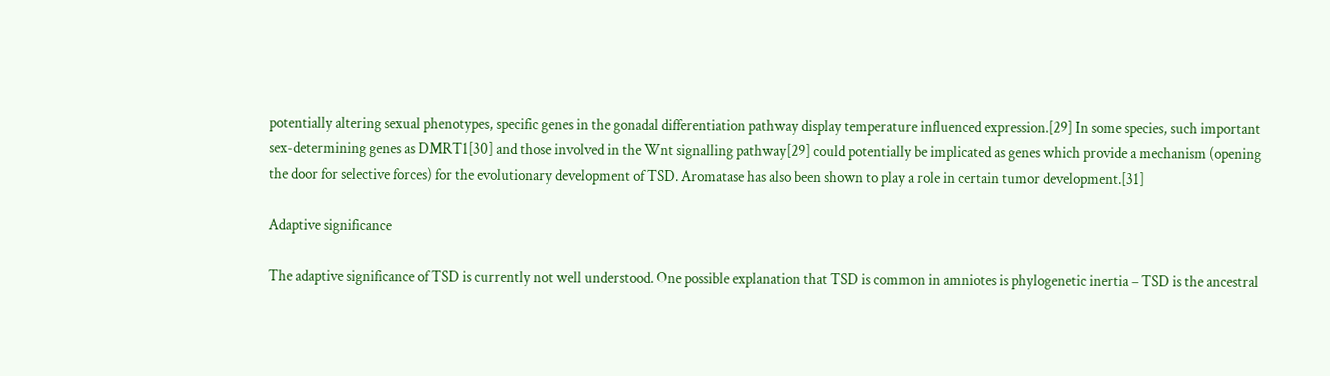potentially altering sexual phenotypes, specific genes in the gonadal differentiation pathway display temperature influenced expression.[29] In some species, such important sex-determining genes as DMRT1[30] and those involved in the Wnt signalling pathway[29] could potentially be implicated as genes which provide a mechanism (opening the door for selective forces) for the evolutionary development of TSD. Aromatase has also been shown to play a role in certain tumor development.[31]

Adaptive significance

The adaptive significance of TSD is currently not well understood. One possible explanation that TSD is common in amniotes is phylogenetic inertia – TSD is the ancestral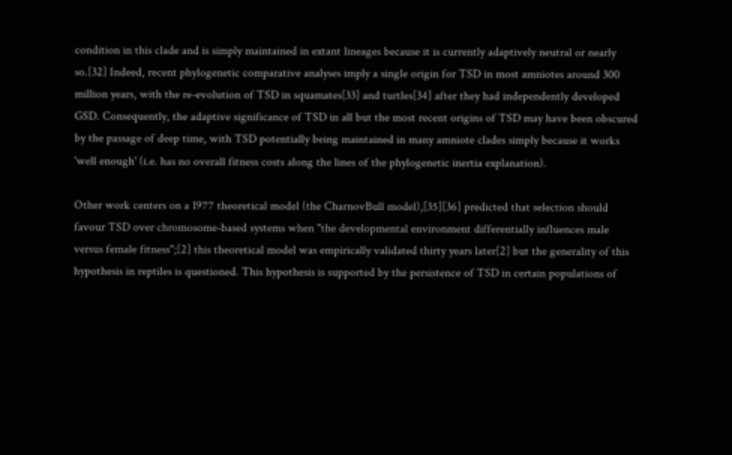condition in this clade and is simply maintained in extant lineages because it is currently adaptively neutral or nearly so.[32] Indeed, recent phylogenetic comparative analyses imply a single origin for TSD in most amniotes around 300 million years, with the re-evolution of TSD in squamates[33] and turtles[34] after they had independently developed GSD. Consequently, the adaptive significance of TSD in all but the most recent origins of TSD may have been obscured by the passage of deep time, with TSD potentially being maintained in many amniote clades simply because it works 'well enough' (i.e. has no overall fitness costs along the lines of the phylogenetic inertia explanation).

Other work centers on a 1977 theoretical model (the CharnovBull model),[35][36] predicted that selection should favour TSD over chromosome-based systems when "the developmental environment differentially influences male versus female fitness";[2] this theoretical model was empirically validated thirty years later[2] but the generality of this hypothesis in reptiles is questioned. This hypothesis is supported by the persistence of TSD in certain populations of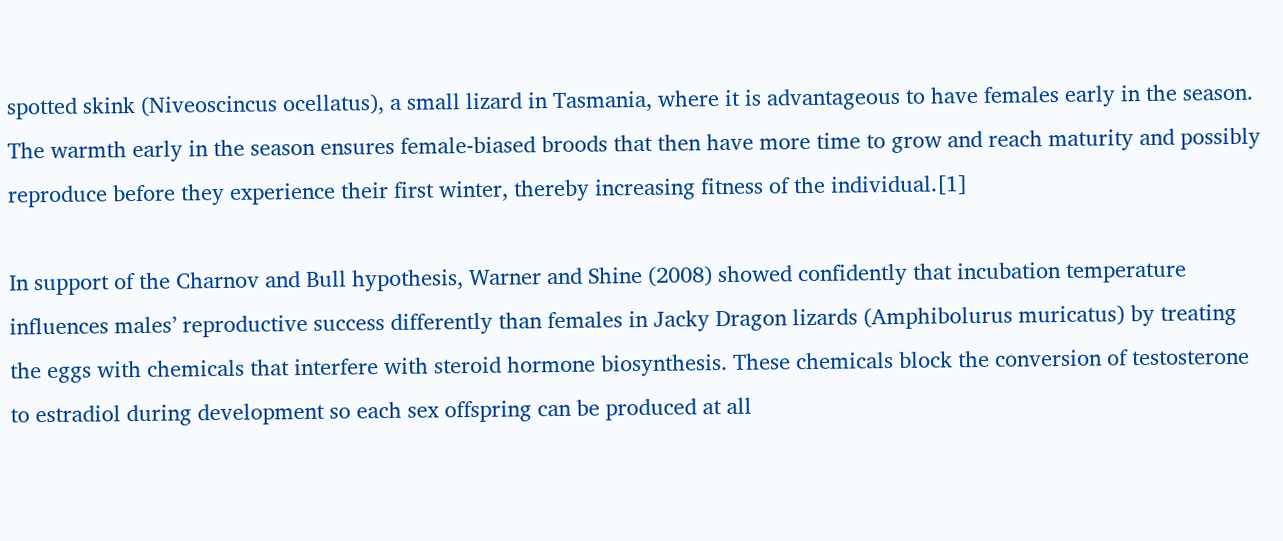spotted skink (Niveoscincus ocellatus), a small lizard in Tasmania, where it is advantageous to have females early in the season. The warmth early in the season ensures female-biased broods that then have more time to grow and reach maturity and possibly reproduce before they experience their first winter, thereby increasing fitness of the individual.[1]

In support of the Charnov and Bull hypothesis, Warner and Shine (2008) showed confidently that incubation temperature influences males’ reproductive success differently than females in Jacky Dragon lizards (Amphibolurus muricatus) by treating the eggs with chemicals that interfere with steroid hormone biosynthesis. These chemicals block the conversion of testosterone to estradiol during development so each sex offspring can be produced at all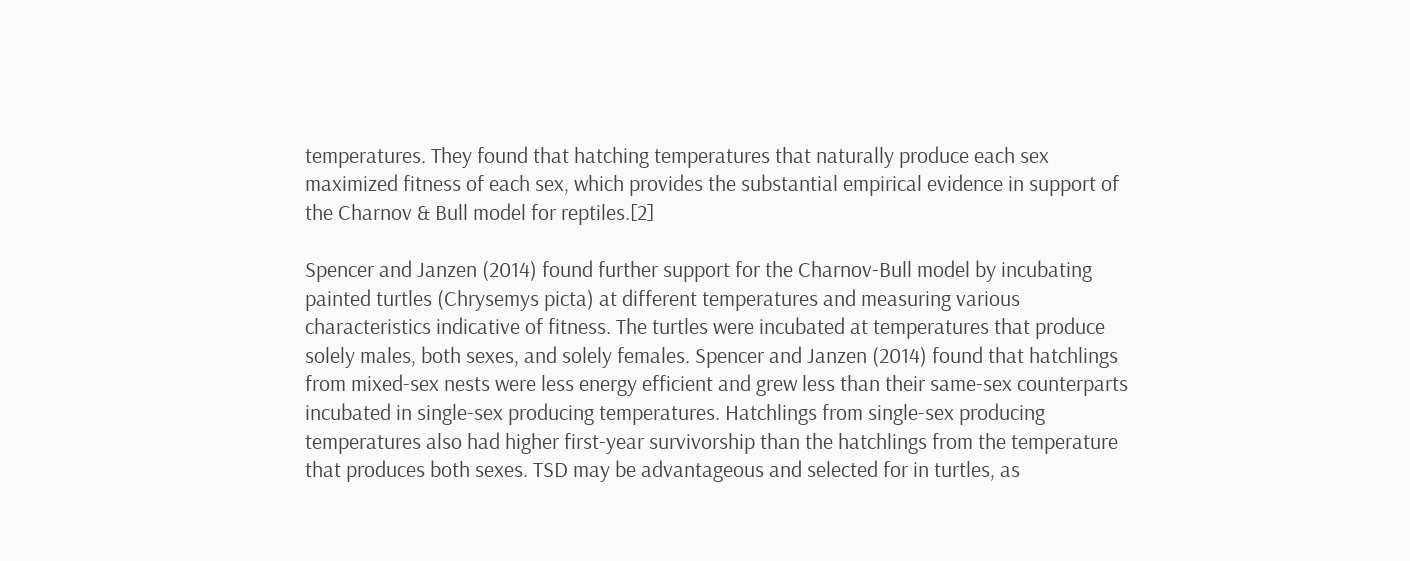temperatures. They found that hatching temperatures that naturally produce each sex maximized fitness of each sex, which provides the substantial empirical evidence in support of the Charnov & Bull model for reptiles.[2]

Spencer and Janzen (2014) found further support for the Charnov-Bull model by incubating painted turtles (Chrysemys picta) at different temperatures and measuring various characteristics indicative of fitness. The turtles were incubated at temperatures that produce solely males, both sexes, and solely females. Spencer and Janzen (2014) found that hatchlings from mixed-sex nests were less energy efficient and grew less than their same-sex counterparts incubated in single-sex producing temperatures. Hatchlings from single-sex producing temperatures also had higher first-year survivorship than the hatchlings from the temperature that produces both sexes. TSD may be advantageous and selected for in turtles, as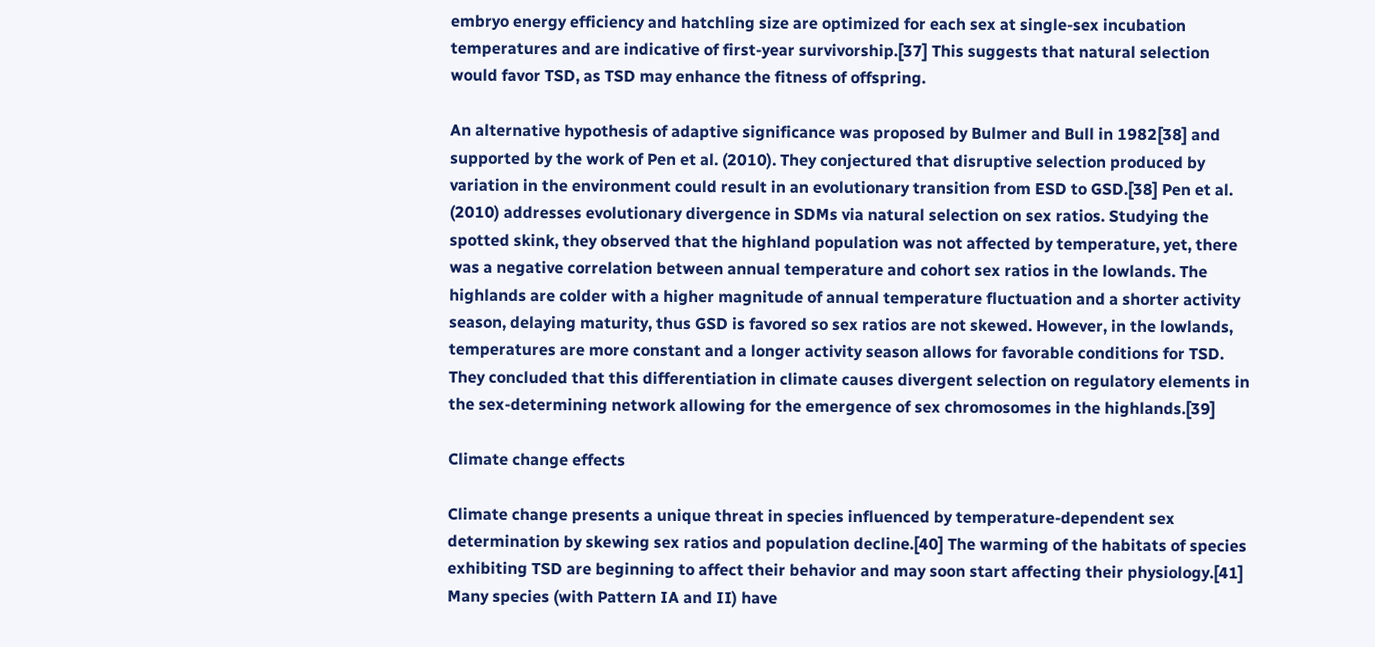embryo energy efficiency and hatchling size are optimized for each sex at single-sex incubation temperatures and are indicative of first-year survivorship.[37] This suggests that natural selection would favor TSD, as TSD may enhance the fitness of offspring.

An alternative hypothesis of adaptive significance was proposed by Bulmer and Bull in 1982[38] and supported by the work of Pen et al. (2010). They conjectured that disruptive selection produced by variation in the environment could result in an evolutionary transition from ESD to GSD.[38] Pen et al. (2010) addresses evolutionary divergence in SDMs via natural selection on sex ratios. Studying the spotted skink, they observed that the highland population was not affected by temperature, yet, there was a negative correlation between annual temperature and cohort sex ratios in the lowlands. The highlands are colder with a higher magnitude of annual temperature fluctuation and a shorter activity season, delaying maturity, thus GSD is favored so sex ratios are not skewed. However, in the lowlands, temperatures are more constant and a longer activity season allows for favorable conditions for TSD. They concluded that this differentiation in climate causes divergent selection on regulatory elements in the sex-determining network allowing for the emergence of sex chromosomes in the highlands.[39]

Climate change effects

Climate change presents a unique threat in species influenced by temperature-dependent sex determination by skewing sex ratios and population decline.[40] The warming of the habitats of species exhibiting TSD are beginning to affect their behavior and may soon start affecting their physiology.[41] Many species (with Pattern IA and II) have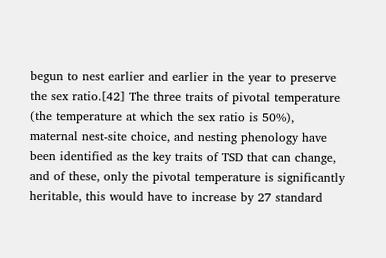begun to nest earlier and earlier in the year to preserve the sex ratio.[42] The three traits of pivotal temperature (the temperature at which the sex ratio is 50%), maternal nest-site choice, and nesting phenology have been identified as the key traits of TSD that can change, and of these, only the pivotal temperature is significantly heritable, this would have to increase by 27 standard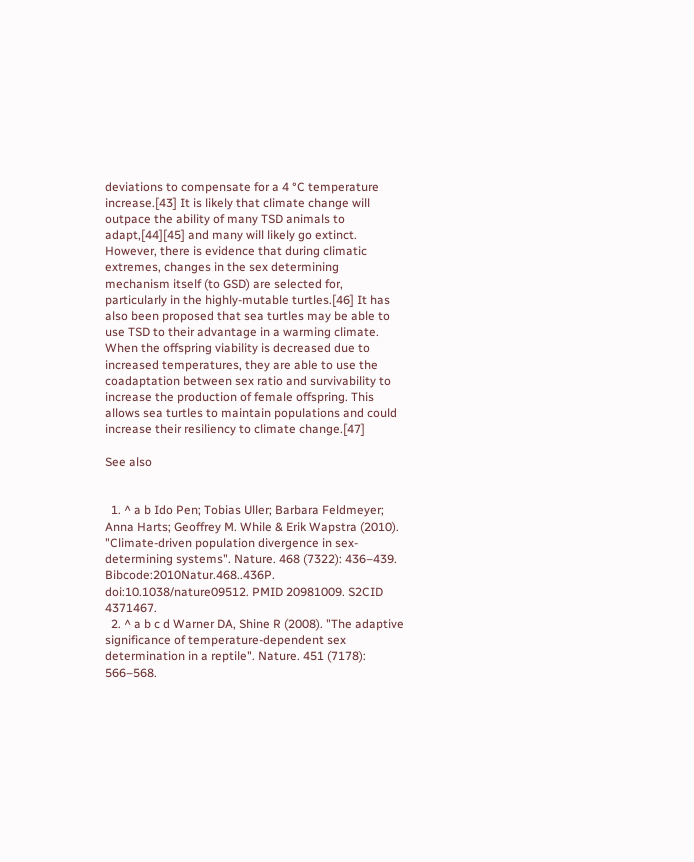deviations to compensate for a 4 °C temperature increase.[43] It is likely that climate change will outpace the ability of many TSD animals to adapt,[44][45] and many will likely go extinct. However, there is evidence that during climatic extremes, changes in the sex determining mechanism itself (to GSD) are selected for, particularly in the highly-mutable turtles.[46] It has also been proposed that sea turtles may be able to use TSD to their advantage in a warming climate. When the offspring viability is decreased due to increased temperatures, they are able to use the coadaptation between sex ratio and survivability to increase the production of female offspring. This allows sea turtles to maintain populations and could increase their resiliency to climate change.[47]

See also


  1. ^ a b Ido Pen; Tobias Uller; Barbara Feldmeyer; Anna Harts; Geoffrey M. While & Erik Wapstra (2010). "Climate-driven population divergence in sex-determining systems". Nature. 468 (7322): 436–439. Bibcode:2010Natur.468..436P. doi:10.1038/nature09512. PMID 20981009. S2CID 4371467.
  2. ^ a b c d Warner DA, Shine R (2008). "The adaptive significance of temperature-dependent sex determination in a reptile". Nature. 451 (7178): 566–568.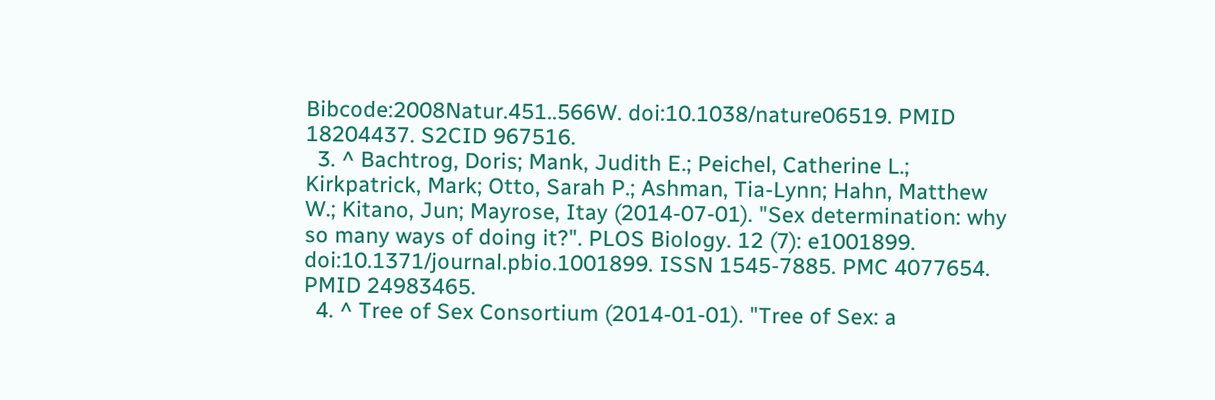Bibcode:2008Natur.451..566W. doi:10.1038/nature06519. PMID 18204437. S2CID 967516.
  3. ^ Bachtrog, Doris; Mank, Judith E.; Peichel, Catherine L.; Kirkpatrick, Mark; Otto, Sarah P.; Ashman, Tia-Lynn; Hahn, Matthew W.; Kitano, Jun; Mayrose, Itay (2014-07-01). "Sex determination: why so many ways of doing it?". PLOS Biology. 12 (7): e1001899. doi:10.1371/journal.pbio.1001899. ISSN 1545-7885. PMC 4077654. PMID 24983465.
  4. ^ Tree of Sex Consortium (2014-01-01). "Tree of Sex: a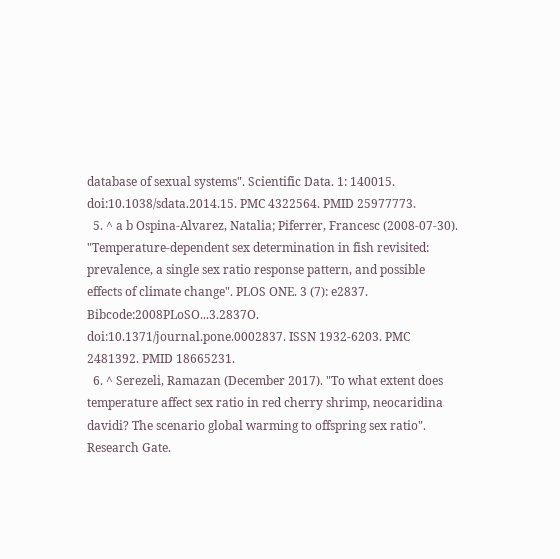database of sexual systems". Scientific Data. 1: 140015. doi:10.1038/sdata.2014.15. PMC 4322564. PMID 25977773.
  5. ^ a b Ospina-Alvarez, Natalia; Piferrer, Francesc (2008-07-30). "Temperature-dependent sex determination in fish revisited: prevalence, a single sex ratio response pattern, and possible effects of climate change". PLOS ONE. 3 (7): e2837. Bibcode:2008PLoSO...3.2837O. doi:10.1371/journal.pone.0002837. ISSN 1932-6203. PMC 2481392. PMID 18665231.
  6. ^ Serezeli, Ramazan (December 2017). "To what extent does temperature affect sex ratio in red cherry shrimp, neocaridina davidi? The scenario global warming to offspring sex ratio". Research Gate.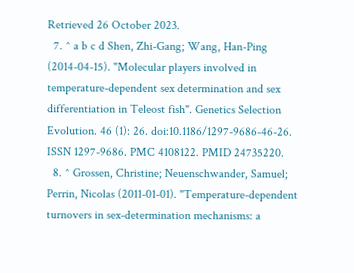Retrieved 26 October 2023.
  7. ^ a b c d Shen, Zhi-Gang; Wang, Han-Ping (2014-04-15). "Molecular players involved in temperature-dependent sex determination and sex differentiation in Teleost fish". Genetics Selection Evolution. 46 (1): 26. doi:10.1186/1297-9686-46-26. ISSN 1297-9686. PMC 4108122. PMID 24735220.
  8. ^ Grossen, Christine; Neuenschwander, Samuel; Perrin, Nicolas (2011-01-01). "Temperature-dependent turnovers in sex-determination mechanisms: a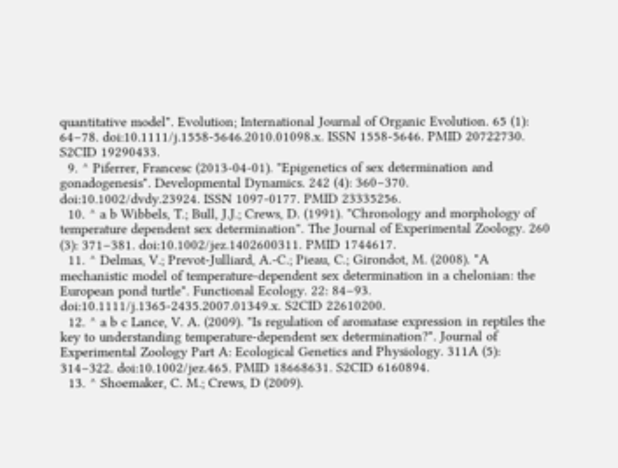quantitative model". Evolution; International Journal of Organic Evolution. 65 (1): 64–78. doi:10.1111/j.1558-5646.2010.01098.x. ISSN 1558-5646. PMID 20722730. S2CID 19290433.
  9. ^ Piferrer, Francesc (2013-04-01). "Epigenetics of sex determination and gonadogenesis". Developmental Dynamics. 242 (4): 360–370. doi:10.1002/dvdy.23924. ISSN 1097-0177. PMID 23335256.
  10. ^ a b Wibbels, T.; Bull, J.J.; Crews, D. (1991). "Chronology and morphology of temperature dependent sex determination". The Journal of Experimental Zoology. 260 (3): 371–381. doi:10.1002/jez.1402600311. PMID 1744617.
  11. ^ Delmas, V.; Prevot-Julliard, A.-C.; Pieau, C.; Girondot, M. (2008). "A mechanistic model of temperature-dependent sex determination in a chelonian: the European pond turtle". Functional Ecology. 22: 84–93. doi:10.1111/j.1365-2435.2007.01349.x. S2CID 22610200.
  12. ^ a b c Lance, V. A. (2009). "Is regulation of aromatase expression in reptiles the key to understanding temperature-dependent sex determination?". Journal of Experimental Zoology Part A: Ecological Genetics and Physiology. 311A (5): 314–322. doi:10.1002/jez.465. PMID 18668631. S2CID 6160894.
  13. ^ Shoemaker, C. M.; Crews, D (2009).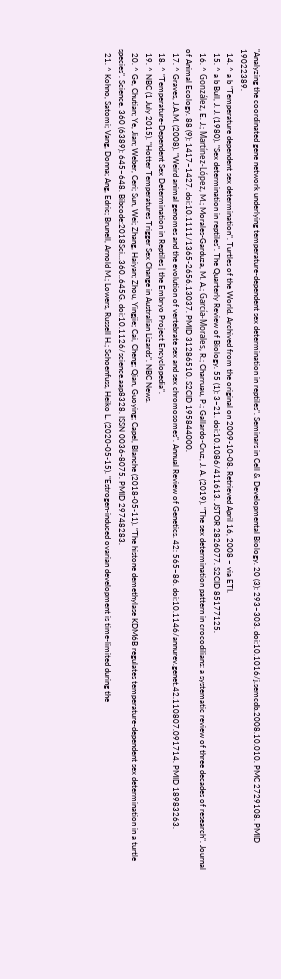"Analyzing the coordinated gene network underlying temperature-dependent sex determination in reptiles". Seminars in Cell & Developmental Biology. 20 (3): 293–303. doi:10.1016/j.semcdb.2008.10.010. PMC 2729108. PMID 19022389.
  14. ^ a b "Temperature dependent sex determination". Turtles of the World. Archived from the original on 2009-10-08. Retrieved April 16, 2008 – via ETI.
  15. ^ a b Bull, J. J. (1980). "Sex determination in reptiles". The Quarterly Review of Biology. 55 (1): 3–21. doi:10.1086/411613. JSTOR 2826077. S2CID 85177125.
  16. ^ González, E. J.; Martínez-López, M.; Morales-Garduza, M. A.; García-Morales, R.; Charruau, P.; Gallardo-Cruz, J. A. (2019). "The sex determination pattern in crocodilians: a systematic review of three decades of research". Journal of Animal Ecology. 88 (9): 1417–1427. doi:10.1111/1365-2656.13037. PMID 31286510. S2CID 195844000.
  17. ^ Graves, J.A.M. (2008). "Weird animal genomes and the evolution of vertebrate sex and sex chromosomes". Annual Review of Genetics. 42: 565–86. doi:10.1146/annurev.genet.42.110807.091714. PMID 18983263.
  18. ^ "Temperature-Dependent Sex Determination in Reptiles | the Embryo Project Encyclopedia".
  19. ^ NBC (1 July 2015). "Hotter Temperatures Trigger Sex Change in Australian Lizards". NBC News.
  20. ^ Ge, Chutian; Ye, Jian; Weber, Ceri; Sun, Wei; Zhang, Haiyan; Zhou, Yingjie; Cai, Cheng; Qian, Guoying; Capel, Blanche (2018-05-11). "The histone demethylase KDM6B regulates temperature-dependent sex determination in a turtle species". Science. 360 (6389): 645–648. Bibcode:2018Sci...360..645G. doi:10.1126/science.aap8328. ISSN 0036-8075. PMID 29748283.
  21. ^ Kohno, Satomi; Vang, Donna; Ang, Edric; Brunell, Arnold M.; Lowers, Russell H.; Schoenfuss, Heiko L. (2020-05-15). "Estrogen-induced ovarian development is time-limited during the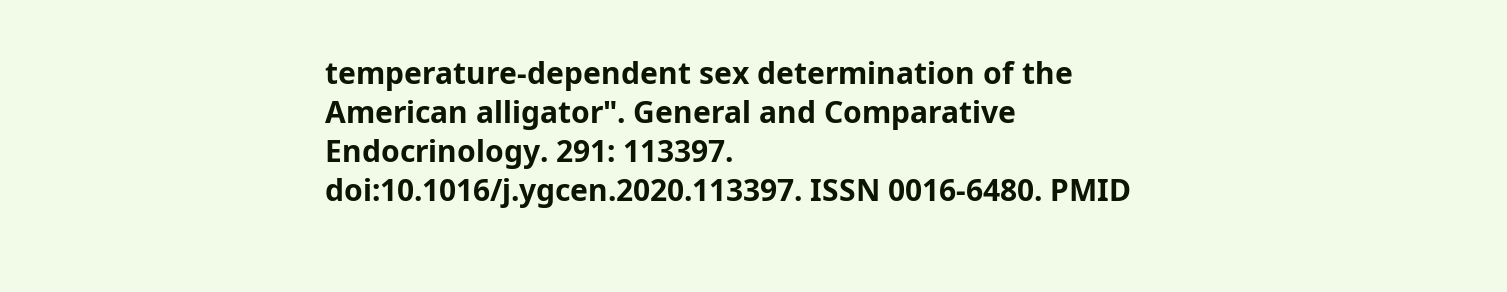temperature-dependent sex determination of the American alligator". General and Comparative Endocrinology. 291: 113397. doi:10.1016/j.ygcen.2020.113397. ISSN 0016-6480. PMID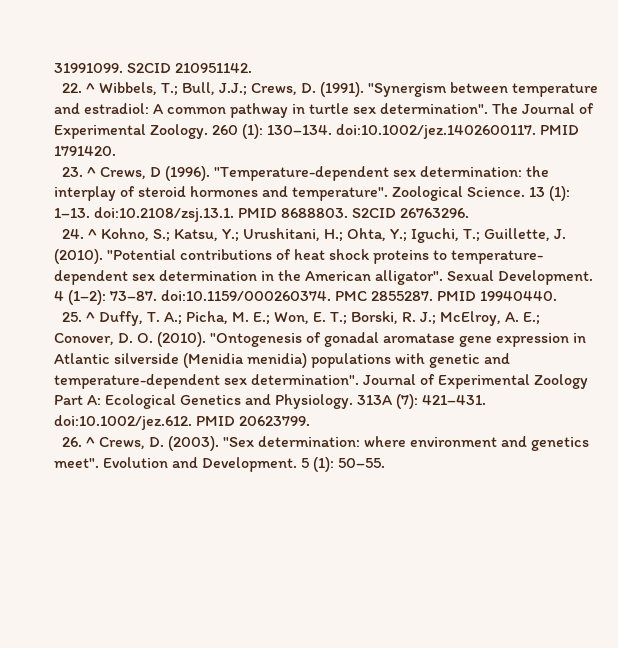31991099. S2CID 210951142.
  22. ^ Wibbels, T.; Bull, J.J.; Crews, D. (1991). "Synergism between temperature and estradiol: A common pathway in turtle sex determination". The Journal of Experimental Zoology. 260 (1): 130–134. doi:10.1002/jez.1402600117. PMID 1791420.
  23. ^ Crews, D (1996). "Temperature-dependent sex determination: the interplay of steroid hormones and temperature". Zoological Science. 13 (1): 1–13. doi:10.2108/zsj.13.1. PMID 8688803. S2CID 26763296.
  24. ^ Kohno, S.; Katsu, Y.; Urushitani, H.; Ohta, Y.; Iguchi, T.; Guillette, J. (2010). "Potential contributions of heat shock proteins to temperature-dependent sex determination in the American alligator". Sexual Development. 4 (1–2): 73–87. doi:10.1159/000260374. PMC 2855287. PMID 19940440.
  25. ^ Duffy, T. A.; Picha, M. E.; Won, E. T.; Borski, R. J.; McElroy, A. E.; Conover, D. O. (2010). "Ontogenesis of gonadal aromatase gene expression in Atlantic silverside (Menidia menidia) populations with genetic and temperature-dependent sex determination". Journal of Experimental Zoology Part A: Ecological Genetics and Physiology. 313A (7): 421–431. doi:10.1002/jez.612. PMID 20623799.
  26. ^ Crews, D. (2003). "Sex determination: where environment and genetics meet". Evolution and Development. 5 (1): 50–55.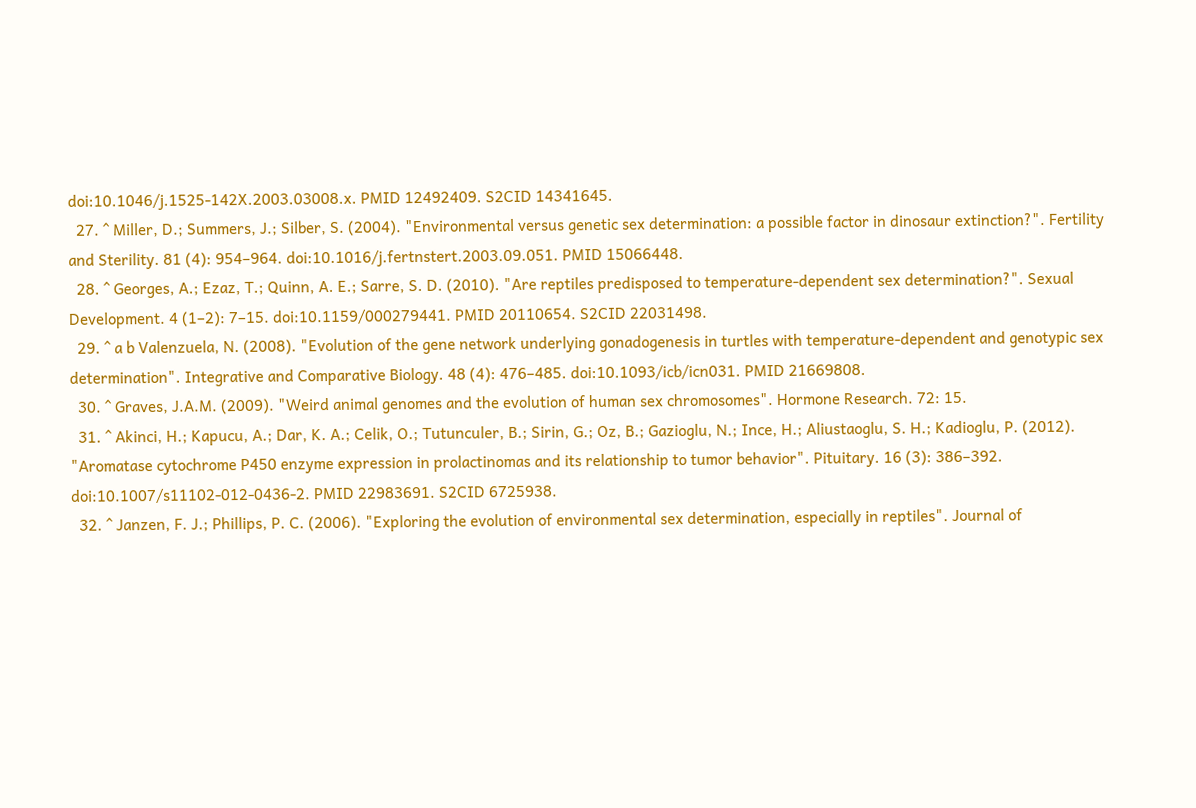doi:10.1046/j.1525-142X.2003.03008.x. PMID 12492409. S2CID 14341645.
  27. ^ Miller, D.; Summers, J.; Silber, S. (2004). "Environmental versus genetic sex determination: a possible factor in dinosaur extinction?". Fertility and Sterility. 81 (4): 954–964. doi:10.1016/j.fertnstert.2003.09.051. PMID 15066448.
  28. ^ Georges, A.; Ezaz, T.; Quinn, A. E.; Sarre, S. D. (2010). "Are reptiles predisposed to temperature-dependent sex determination?". Sexual Development. 4 (1–2): 7–15. doi:10.1159/000279441. PMID 20110654. S2CID 22031498.
  29. ^ a b Valenzuela, N. (2008). "Evolution of the gene network underlying gonadogenesis in turtles with temperature-dependent and genotypic sex determination". Integrative and Comparative Biology. 48 (4): 476–485. doi:10.1093/icb/icn031. PMID 21669808.
  30. ^ Graves, J.A.M. (2009). "Weird animal genomes and the evolution of human sex chromosomes". Hormone Research. 72: 15.
  31. ^ Akinci, H.; Kapucu, A.; Dar, K. A.; Celik, O.; Tutunculer, B.; Sirin, G.; Oz, B.; Gazioglu, N.; Ince, H.; Aliustaoglu, S. H.; Kadioglu, P. (2012). "Aromatase cytochrome P450 enzyme expression in prolactinomas and its relationship to tumor behavior". Pituitary. 16 (3): 386–392. doi:10.1007/s11102-012-0436-2. PMID 22983691. S2CID 6725938.
  32. ^ Janzen, F. J.; Phillips, P. C. (2006). "Exploring the evolution of environmental sex determination, especially in reptiles". Journal of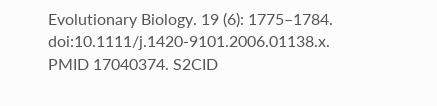Evolutionary Biology. 19 (6): 1775–1784. doi:10.1111/j.1420-9101.2006.01138.x. PMID 17040374. S2CID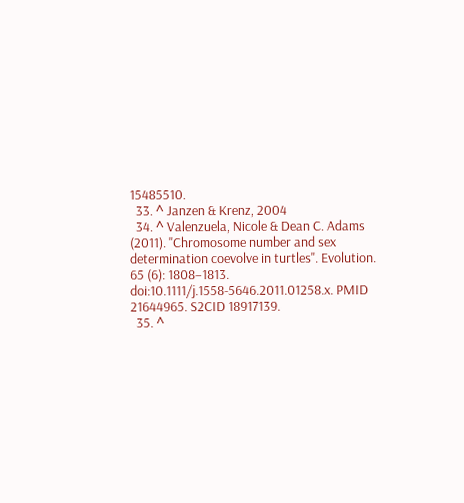15485510.
  33. ^ Janzen & Krenz, 2004
  34. ^ Valenzuela, Nicole & Dean C. Adams (2011). "Chromosome number and sex determination coevolve in turtles". Evolution. 65 (6): 1808–1813. doi:10.1111/j.1558-5646.2011.01258.x. PMID 21644965. S2CID 18917139.
  35. ^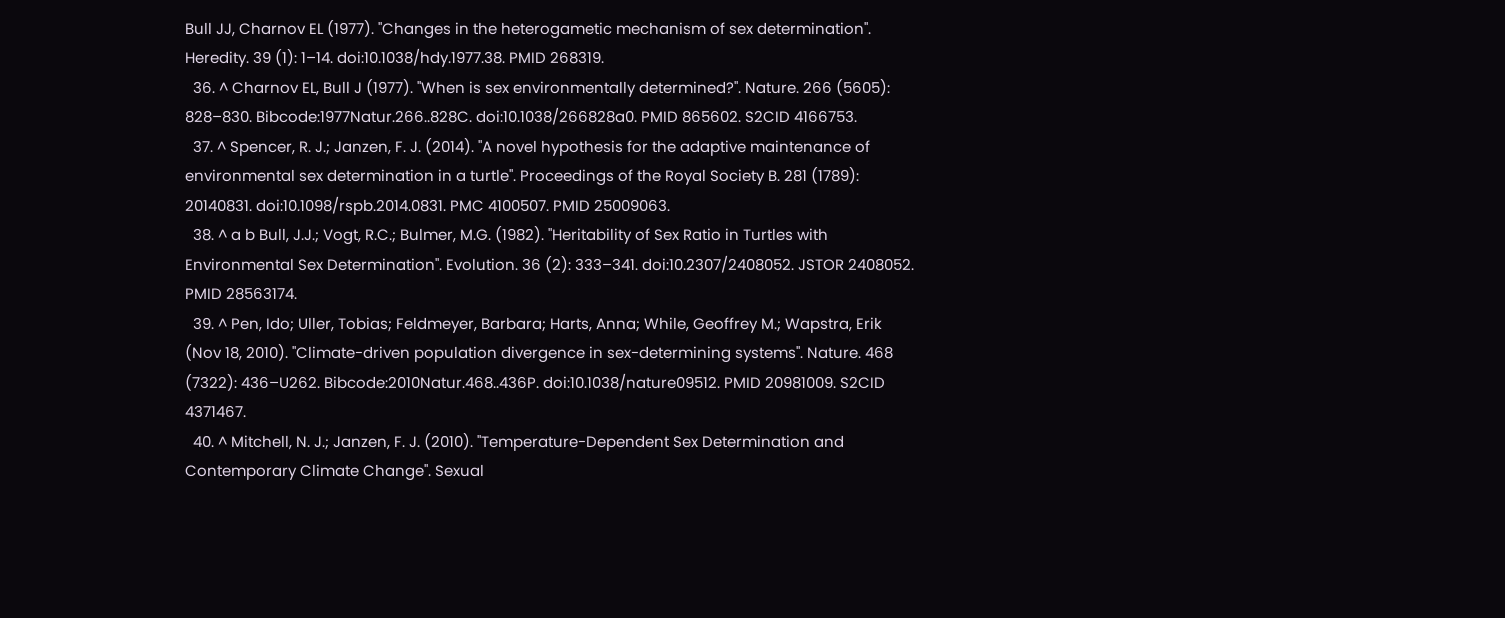Bull JJ, Charnov EL (1977). "Changes in the heterogametic mechanism of sex determination". Heredity. 39 (1): 1–14. doi:10.1038/hdy.1977.38. PMID 268319.
  36. ^ Charnov EL, Bull J (1977). "When is sex environmentally determined?". Nature. 266 (5605): 828–830. Bibcode:1977Natur.266..828C. doi:10.1038/266828a0. PMID 865602. S2CID 4166753.
  37. ^ Spencer, R. J.; Janzen, F. J. (2014). "A novel hypothesis for the adaptive maintenance of environmental sex determination in a turtle". Proceedings of the Royal Society B. 281 (1789): 20140831. doi:10.1098/rspb.2014.0831. PMC 4100507. PMID 25009063.
  38. ^ a b Bull, J.J.; Vogt, R.C.; Bulmer, M.G. (1982). "Heritability of Sex Ratio in Turtles with Environmental Sex Determination". Evolution. 36 (2): 333–341. doi:10.2307/2408052. JSTOR 2408052. PMID 28563174.
  39. ^ Pen, Ido; Uller, Tobias; Feldmeyer, Barbara; Harts, Anna; While, Geoffrey M.; Wapstra, Erik (Nov 18, 2010). "Climate-driven population divergence in sex-determining systems". Nature. 468 (7322): 436–U262. Bibcode:2010Natur.468..436P. doi:10.1038/nature09512. PMID 20981009. S2CID 4371467.
  40. ^ Mitchell, N. J.; Janzen, F. J. (2010). "Temperature-Dependent Sex Determination and Contemporary Climate Change". Sexual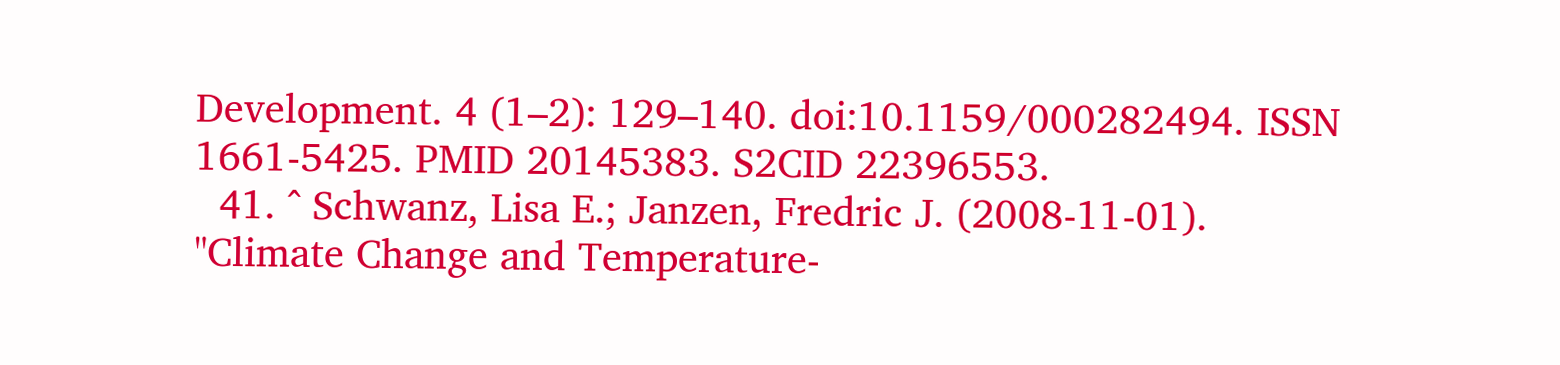Development. 4 (1–2): 129–140. doi:10.1159/000282494. ISSN 1661-5425. PMID 20145383. S2CID 22396553.
  41. ^ Schwanz, Lisa E.; Janzen, Fredric J. (2008-11-01). "Climate Change and Temperature-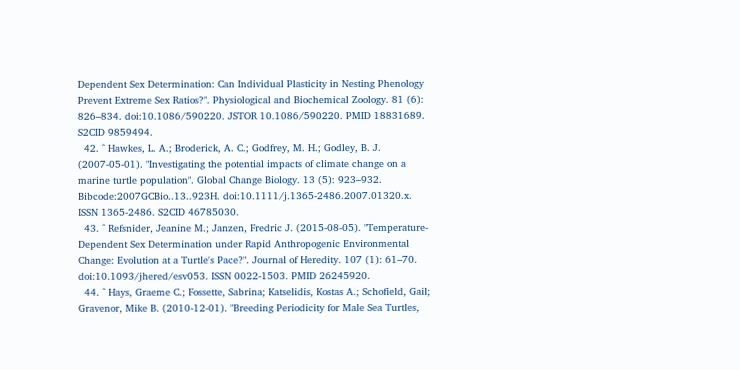Dependent Sex Determination: Can Individual Plasticity in Nesting Phenology Prevent Extreme Sex Ratios?". Physiological and Biochemical Zoology. 81 (6): 826–834. doi:10.1086/590220. JSTOR 10.1086/590220. PMID 18831689. S2CID 9859494.
  42. ^ Hawkes, L. A.; Broderick, A. C.; Godfrey, M. H.; Godley, B. J. (2007-05-01). "Investigating the potential impacts of climate change on a marine turtle population". Global Change Biology. 13 (5): 923–932. Bibcode:2007GCBio..13..923H. doi:10.1111/j.1365-2486.2007.01320.x. ISSN 1365-2486. S2CID 46785030.
  43. ^ Refsnider, Jeanine M.; Janzen, Fredric J. (2015-08-05). "Temperature-Dependent Sex Determination under Rapid Anthropogenic Environmental Change: Evolution at a Turtle's Pace?". Journal of Heredity. 107 (1): 61–70. doi:10.1093/jhered/esv053. ISSN 0022-1503. PMID 26245920.
  44. ^ Hays, Graeme C.; Fossette, Sabrina; Katselidis, Kostas A.; Schofield, Gail; Gravenor, Mike B. (2010-12-01). "Breeding Periodicity for Male Sea Turtles,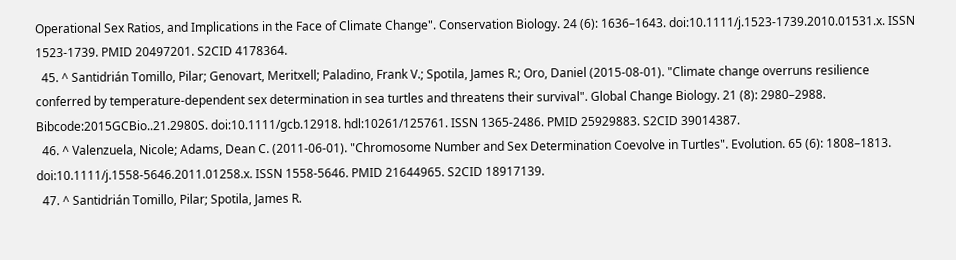Operational Sex Ratios, and Implications in the Face of Climate Change". Conservation Biology. 24 (6): 1636–1643. doi:10.1111/j.1523-1739.2010.01531.x. ISSN 1523-1739. PMID 20497201. S2CID 4178364.
  45. ^ Santidrián Tomillo, Pilar; Genovart, Meritxell; Paladino, Frank V.; Spotila, James R.; Oro, Daniel (2015-08-01). "Climate change overruns resilience conferred by temperature-dependent sex determination in sea turtles and threatens their survival". Global Change Biology. 21 (8): 2980–2988. Bibcode:2015GCBio..21.2980S. doi:10.1111/gcb.12918. hdl:10261/125761. ISSN 1365-2486. PMID 25929883. S2CID 39014387.
  46. ^ Valenzuela, Nicole; Adams, Dean C. (2011-06-01). "Chromosome Number and Sex Determination Coevolve in Turtles". Evolution. 65 (6): 1808–1813. doi:10.1111/j.1558-5646.2011.01258.x. ISSN 1558-5646. PMID 21644965. S2CID 18917139.
  47. ^ Santidrián Tomillo, Pilar; Spotila, James R.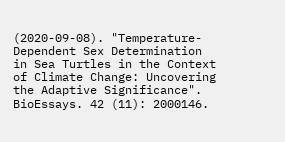(2020-09-08). "Temperature-Dependent Sex Determination in Sea Turtles in the Context of Climate Change: Uncovering the Adaptive Significance". BioEssays. 42 (11): 2000146.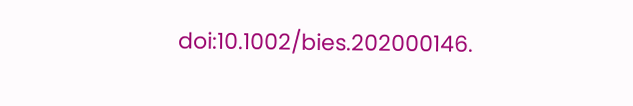doi:10.1002/bies.202000146.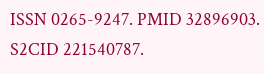ISSN 0265-9247. PMID 32896903. S2CID 221540787.